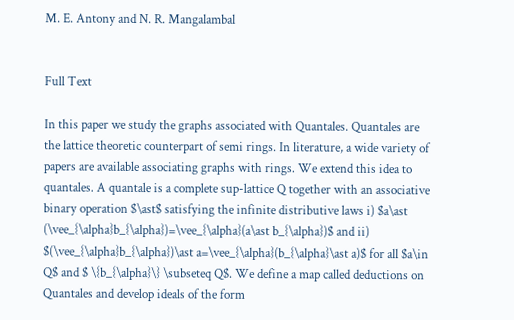M. E. Antony and N. R. Mangalambal


Full Text

In this paper we study the graphs associated with Quantales. Quantales are the lattice theoretic counterpart of semi rings. In literature, a wide variety of papers are available associating graphs with rings. We extend this idea to quantales. A quantale is a complete sup-lattice Q together with an associative binary operation $\ast$ satisfying the infinite distributive laws i) $a\ast (\vee_{\alpha}b_{\alpha})=\vee_{\alpha}(a\ast b_{\alpha})$ and ii) $(\vee_{\alpha}b_{\alpha})\ast a=\vee_{\alpha}(b_{\alpha}\ast a)$ for all $a\in Q$ and $ \{b_{\alpha}\} \subseteq Q$. We define a map called deductions on Quantales and develop ideals of the form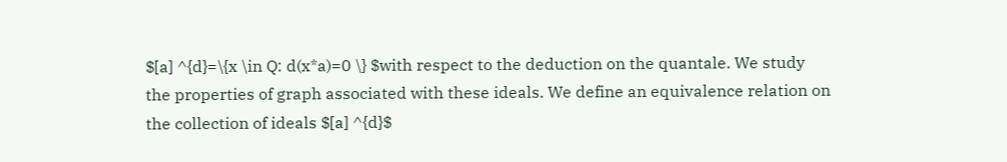$[a] ^{d}=\{x \in Q: d(x*a)=0 \} $with respect to the deduction on the quantale. We study the properties of graph associated with these ideals. We define an equivalence relation on the collection of ideals $[a] ^{d}$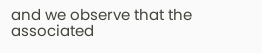and we observe that the associated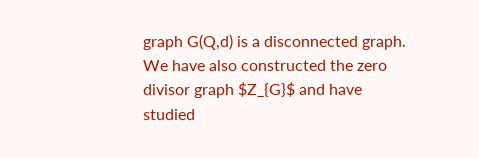graph G(Q,d) is a disconnected graph. We have also constructed the zero divisor graph $Z_{G}$ and have studied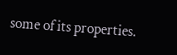some of its properties.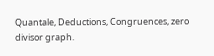Quantale, Deductions, Congruences, zero divisor graph.